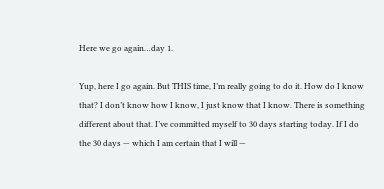Here we go again…day 1.

Yup, here I go again. But THIS time, I’m really going to do it. How do I know that? I don’t know how I know, I just know that I know. There is something different about that. I’ve committed myself to 30 days starting today. If I do the 30 days — which I am certain that I will —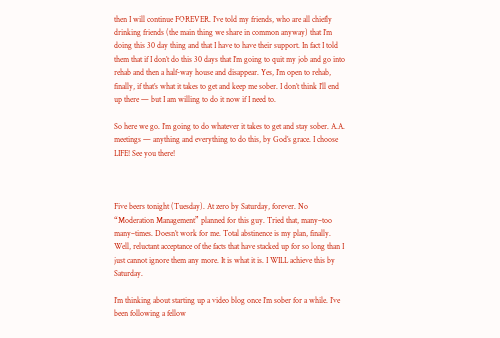then I will continue FOREVER. I’ve told my friends, who are all chiefly drinking friends (the main thing we share in common anyway) that I’m doing this 30 day thing and that I have to have their support. In fact I told them that if I don’t do this 30 days that I’m going to quit my job and go into rehab and then a half-way house and disappear. Yes, I’m open to rehab, finally, if that’s what it takes to get and keep me sober. I don’t think I’ll end up there — but I am willing to do it now if I need to.

So here we go. I’m going to do whatever it takes to get and stay sober. A.A. meetings — anything and everything to do this, by God’s grace. I choose LIFE! See you there!



Five beers tonight (Tuesday). At zero by Saturday, forever. No “Moderation Management” planned for this guy. Tried that, many–too many–times. Doesn’t work for me. Total abstinence is my plan, finally. Well, reluctant acceptance of the facts that have stacked up for so long than I just cannot ignore them any more. It is what it is. I WILL achieve this by Saturday.

I’m thinking about starting up a video blog once I’m sober for a while. I’ve been following a fellow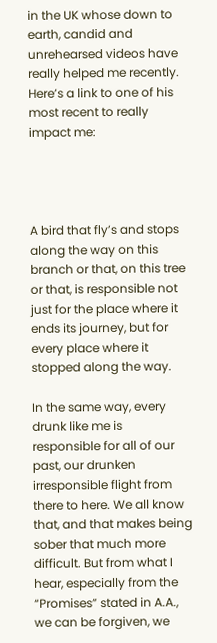in the UK whose down to earth, candid and unrehearsed videos have really helped me recently. Here’s a link to one of his most recent to really impact me:




A bird that fly’s and stops along the way on this branch or that, on this tree or that, is responsible not just for the place where it ends its journey, but for every place where it stopped along the way.

In the same way, every drunk like me is responsible for all of our past, our drunken irresponsible flight from there to here. We all know that, and that makes being sober that much more difficult. But from what I hear, especially from the “Promises” stated in A.A., we can be forgiven, we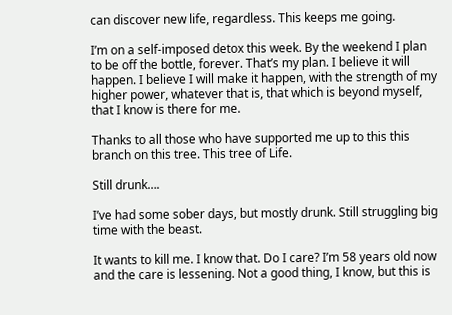can discover new life, regardless. This keeps me going.

I’m on a self-imposed detox this week. By the weekend I plan to be off the bottle, forever. That’s my plan. I believe it will happen. I believe I will make it happen, with the strength of my higher power, whatever that is, that which is beyond myself, that I know is there for me.

Thanks to all those who have supported me up to this this branch on this tree. This tree of Life.

Still drunk….

I’ve had some sober days, but mostly drunk. Still struggling big time with the beast.

It wants to kill me. I know that. Do I care? I’m 58 years old now and the care is lessening. Not a good thing, I know, but this is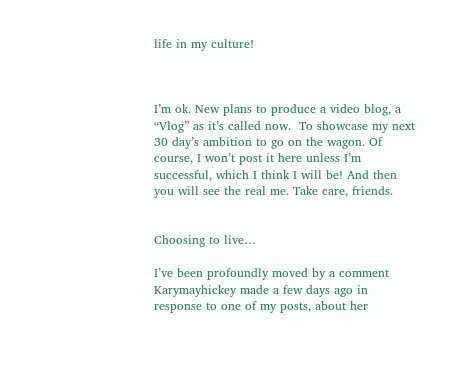life in my culture!



I’m ok. New plans to produce a video blog, a “Vlog” as it’s called now.  To showcase my next 30 day’s ambition to go on the wagon. Of course, I won’t post it here unless I’m successful, which I think I will be! And then you will see the real me. Take care, friends.


Choosing to live…

I’ve been profoundly moved by a comment Karymayhickey made a few days ago in response to one of my posts, about her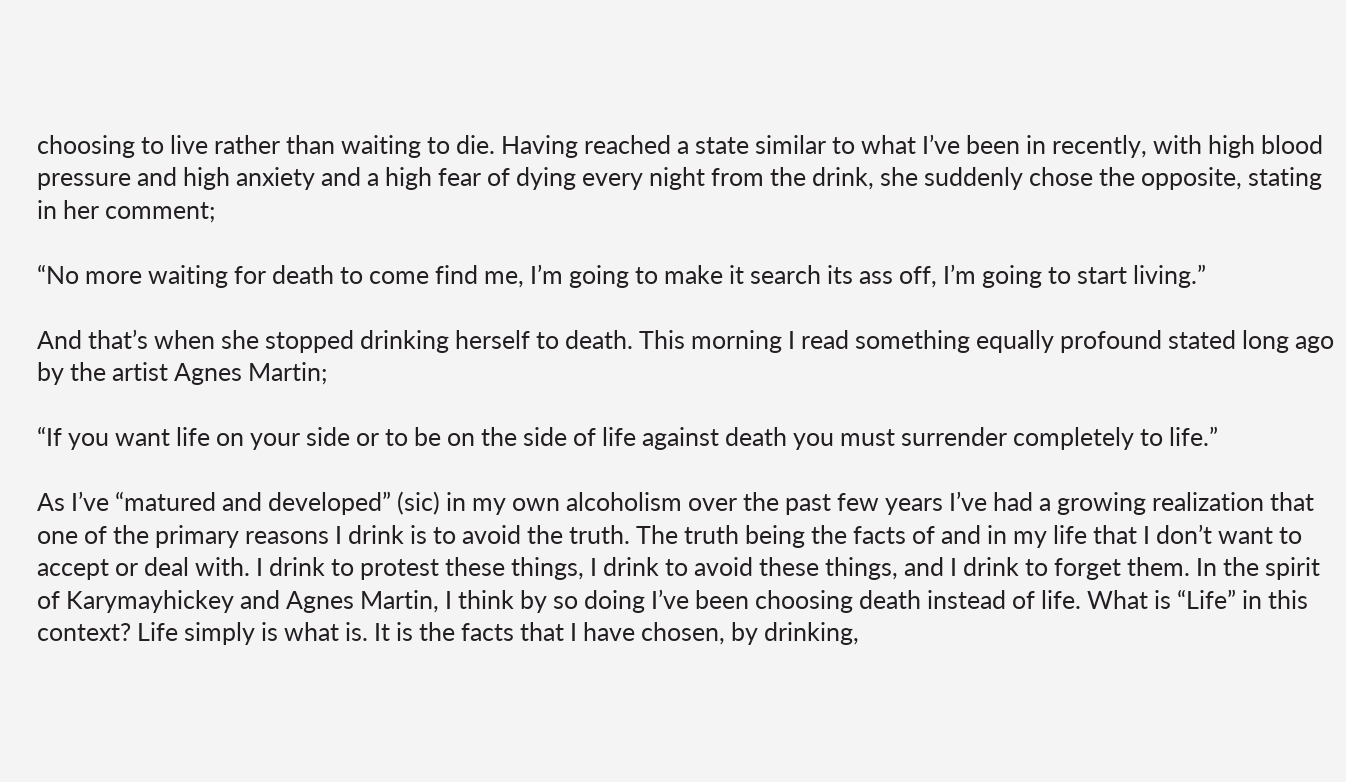choosing to live rather than waiting to die. Having reached a state similar to what I’ve been in recently, with high blood pressure and high anxiety and a high fear of dying every night from the drink, she suddenly chose the opposite, stating in her comment;

“No more waiting for death to come find me, I’m going to make it search its ass off, I’m going to start living.”

And that’s when she stopped drinking herself to death. This morning I read something equally profound stated long ago by the artist Agnes Martin;

“If you want life on your side or to be on the side of life against death you must surrender completely to life.”

As I’ve “matured and developed” (sic) in my own alcoholism over the past few years I’ve had a growing realization that one of the primary reasons I drink is to avoid the truth. The truth being the facts of and in my life that I don’t want to accept or deal with. I drink to protest these things, I drink to avoid these things, and I drink to forget them. In the spirit of Karymayhickey and Agnes Martin, I think by so doing I’ve been choosing death instead of life. What is “Life” in this context? Life simply is what is. It is the facts that I have chosen, by drinking,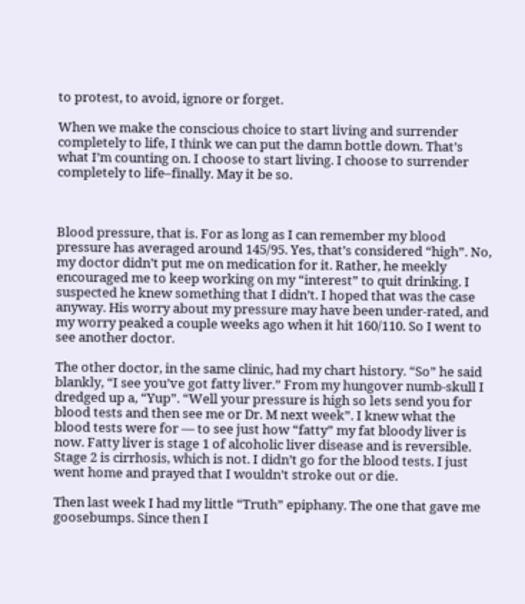to protest, to avoid, ignore or forget.

When we make the conscious choice to start living and surrender completely to life, I think we can put the damn bottle down. That’s what I’m counting on. I choose to start living. I choose to surrender completely to life–finally. May it be so.



Blood pressure, that is. For as long as I can remember my blood pressure has averaged around 145/95. Yes, that’s considered “high”. No, my doctor didn’t put me on medication for it. Rather, he meekly encouraged me to keep working on my “interest” to quit drinking. I suspected he knew something that I didn’t. I hoped that was the case anyway. His worry about my pressure may have been under-rated, and my worry peaked a couple weeks ago when it hit 160/110. So I went to see another doctor.

The other doctor, in the same clinic, had my chart history. “So” he said blankly, “I see you’ve got fatty liver.” From my hungover numb-skull I dredged up a, “Yup”. “Well your pressure is high so lets send you for blood tests and then see me or Dr. M next week”. I knew what the blood tests were for — to see just how “fatty” my fat bloody liver is now. Fatty liver is stage 1 of alcoholic liver disease and is reversible. Stage 2 is cirrhosis, which is not. I didn’t go for the blood tests. I just went home and prayed that I wouldn’t stroke out or die.

Then last week I had my little “Truth” epiphany. The one that gave me goosebumps. Since then I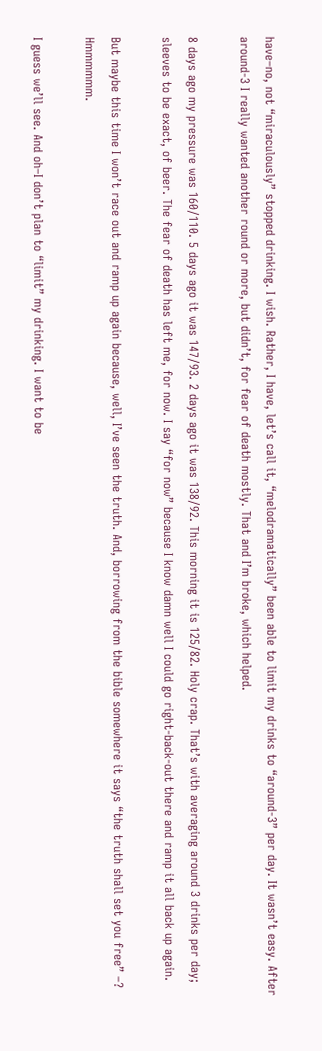have–no, not “miraculously” stopped drinking. I wish. Rather, I have, let’s call it, “melodramatically” been able to limit my drinks to “around-3” per day. It wasn’t easy. After around-3 I really wanted another round or more, but didn’t, for fear of death mostly. That and I’m broke, which helped.

8 days ago my pressure was 160/110. 5 days ago it was 147/93. 2 days ago it was 138/92. This morning it is 125/82. Holy crap. That’s with averaging around 3 drinks per day; sleeves to be exact, of beer. The fear of death has left me, for now. I say “for now” because I know damn well I could go right-back-out there and ramp it all back up again.

But maybe this time I won’t race out and ramp up again because, well, I’ve seen the truth. And, borrowing from the bible somewhere it says “the truth shall set you free” –? Hmmmmmm.

I guess we’ll see. And oh–I don’t plan to “limit” my drinking. I want to be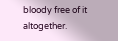bloody free of it altogether.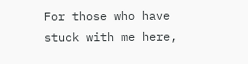For those who have stuck with me here,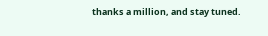thanks a million, and stay tuned.